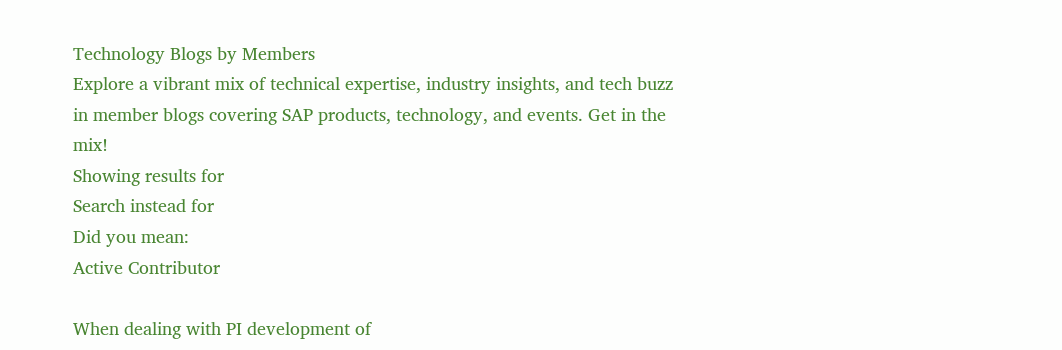Technology Blogs by Members
Explore a vibrant mix of technical expertise, industry insights, and tech buzz in member blogs covering SAP products, technology, and events. Get in the mix!
Showing results for
Search instead for
Did you mean:
Active Contributor

When dealing with PI development of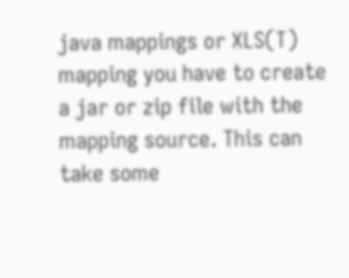java mappings or XLS(T) mapping you have to create a jar or zip file with the mapping source. This can take some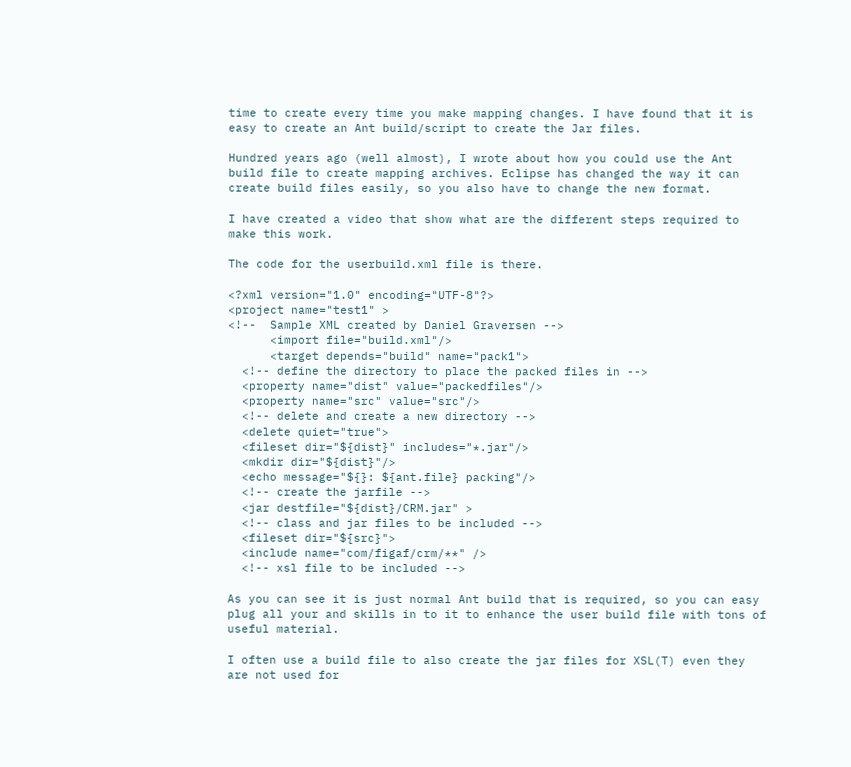time to create every time you make mapping changes. I have found that it is easy to create an Ant build/script to create the Jar files.

Hundred years ago (well almost), I wrote about how you could use the Ant build file to create mapping archives. Eclipse has changed the way it can create build files easily, so you also have to change the new format.

I have created a video that show what are the different steps required to make this work.

The code for the userbuild.xml file is there.

<?xml version="1.0" encoding="UTF-8"?>
<project name="test1" >
<!--  Sample XML created by Daniel Graversen -->
      <import file="build.xml"/>
      <target depends="build" name="pack1">
  <!-- define the directory to place the packed files in -->
  <property name="dist" value="packedfiles"/>
  <property name="src" value="src"/>
  <!-- delete and create a new directory -->
  <delete quiet="true">
  <fileset dir="${dist}" includes="*.jar"/>
  <mkdir dir="${dist}"/>
  <echo message="${}: ${ant.file} packing"/>
  <!-- create the jarfile -->
  <jar destfile="${dist}/CRM.jar" >
  <!-- class and jar files to be included -->
  <fileset dir="${src}">
  <include name="com/figaf/crm/**" />
  <!-- xsl file to be included -->

As you can see it is just normal Ant build that is required, so you can easy plug all your and skills in to it to enhance the user build file with tons of useful material.

I often use a build file to also create the jar files for XSL(T) even they are not used for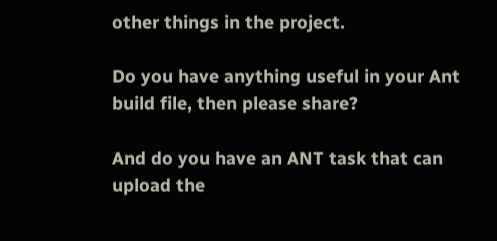other things in the project.

Do you have anything useful in your Ant build file, then please share?

And do you have an ANT task that can upload the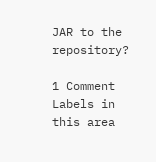JAR to the repository?

1 Comment
Labels in this area